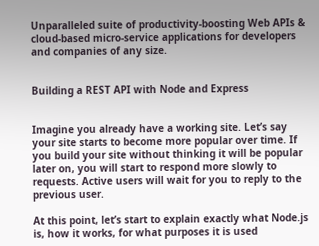Unparalleled suite of productivity-boosting Web APIs & cloud-based micro-service applications for developers and companies of any size.


Building a REST API with Node and Express


Imagine you already have a working site. Let’s say your site starts to become more popular over time. If you build your site without thinking it will be popular later on, you will start to respond more slowly to requests. Active users will wait for you to reply to the previous user.

At this point, let’s start to explain exactly what Node.js is, how it works, for what purposes it is used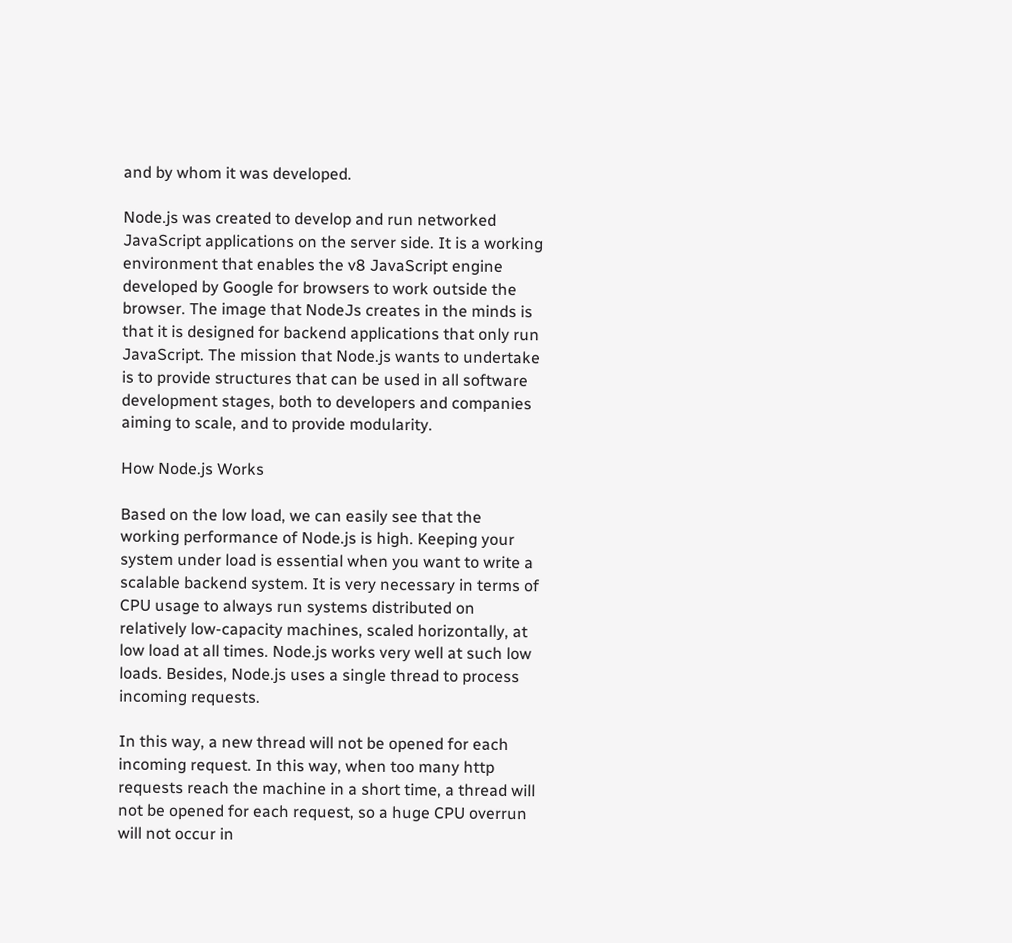and by whom it was developed.

Node.js was created to develop and run networked JavaScript applications on the server side. It is a working environment that enables the v8 JavaScript engine developed by Google for browsers to work outside the browser. The image that NodeJs creates in the minds is that it is designed for backend applications that only run JavaScript. The mission that Node.js wants to undertake is to provide structures that can be used in all software development stages, both to developers and companies aiming to scale, and to provide modularity.

How Node.js Works

Based on the low load, we can easily see that the working performance of Node.js is high. Keeping your system under load is essential when you want to write a scalable backend system. It is very necessary in terms of CPU usage to always run systems distributed on relatively low-capacity machines, scaled horizontally, at low load at all times. Node.js works very well at such low loads. Besides, Node.js uses a single thread to process incoming requests.

In this way, a new thread will not be opened for each incoming request. In this way, when too many http requests reach the machine in a short time, a thread will not be opened for each request, so a huge CPU overrun will not occur in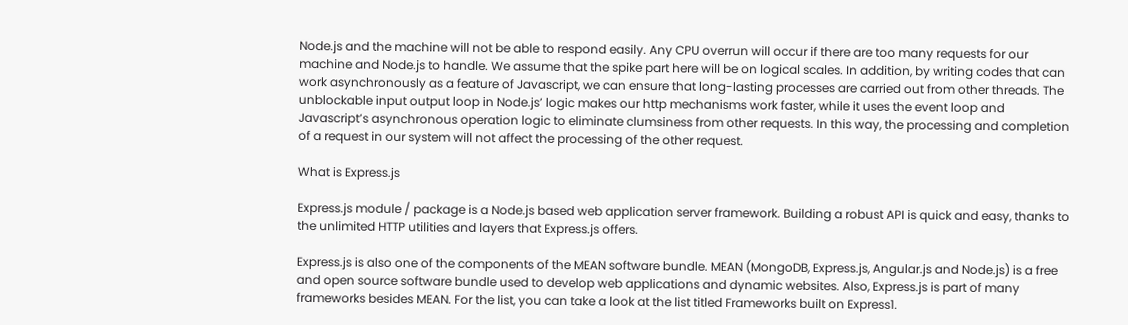Node.js and the machine will not be able to respond easily. Any CPU overrun will occur if there are too many requests for our machine and Node.js to handle. We assume that the spike part here will be on logical scales. In addition, by writing codes that can work asynchronously as a feature of Javascript, we can ensure that long-lasting processes are carried out from other threads. The unblockable input output loop in Node.js’ logic makes our http mechanisms work faster, while it uses the event loop and Javascript’s asynchronous operation logic to eliminate clumsiness from other requests. In this way, the processing and completion of a request in our system will not affect the processing of the other request.

What is Express.js

Express.js module / package is a Node.js based web application server framework. Building a robust API is quick and easy, thanks to the unlimited HTTP utilities and layers that Express.js offers.

Express.js is also one of the components of the MEAN software bundle. MEAN (MongoDB, Express.js, Angular.js and Node.js) is a free and open source software bundle used to develop web applications and dynamic websites. Also, Express.js is part of many frameworks besides MEAN. For the list, you can take a look at the list titled Frameworks built on Express1.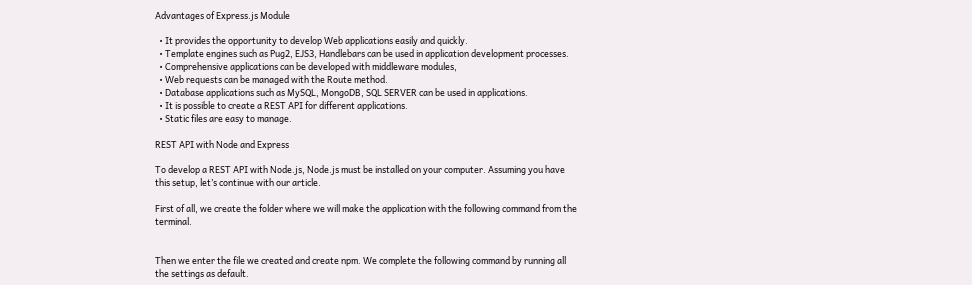Advantages of Express.js Module

  • It provides the opportunity to develop Web applications easily and quickly.
  • Template engines such as Pug2, EJS3, Handlebars can be used in application development processes.
  • Comprehensive applications can be developed with middleware modules,
  • Web requests can be managed with the Route method.
  • Database applications such as MySQL, MongoDB, SQL SERVER can be used in applications.
  • It is possible to create a REST API for different applications.
  • Static files are easy to manage.

REST API with Node and Express

To develop a REST API with Node.js, Node.js must be installed on your computer. Assuming you have this setup, let’s continue with our article.

First of all, we create the folder where we will make the application with the following command from the terminal.


Then we enter the file we created and create npm. We complete the following command by running all the settings as default.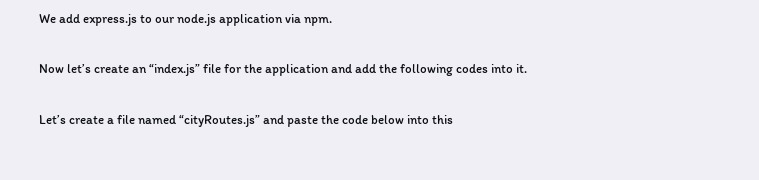We add express.js to our node.js application via npm.


Now let’s create an “index.js” file for the application and add the following codes into it.


Let’s create a file named “cityRoutes.js” and paste the code below into this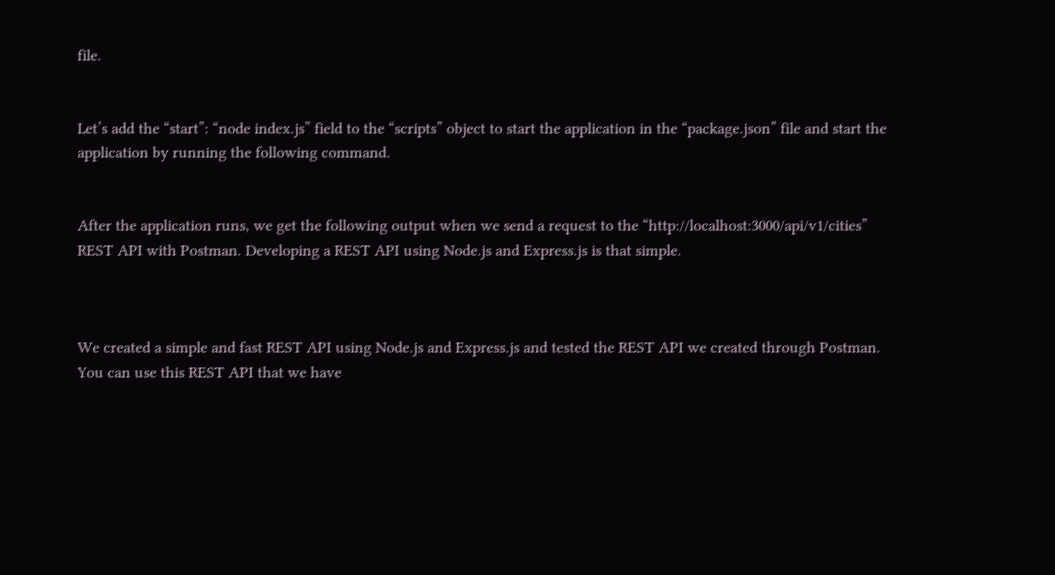file.


Let’s add the “start”: “node index.js” field to the “scripts” object to start the application in the “package.json” file and start the application by running the following command.


After the application runs, we get the following output when we send a request to the “http://localhost:3000/api/v1/cities” REST API with Postman. Developing a REST API using Node.js and Express.js is that simple.



We created a simple and fast REST API using Node.js and Express.js and tested the REST API we created through Postman. You can use this REST API that we have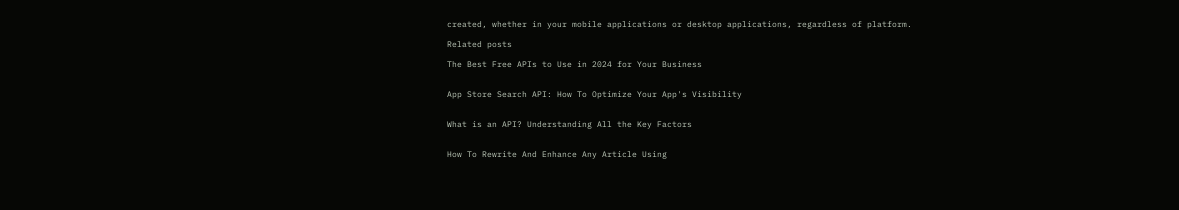created, whether in your mobile applications or desktop applications, regardless of platform.

Related posts

The Best Free APIs to Use in 2024 for Your Business


App Store Search API: How To Optimize Your App's Visibility


What is an API? Understanding All the Key Factors


How To Rewrite And Enhance Any Article Using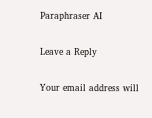Paraphraser AI

Leave a Reply

Your email address will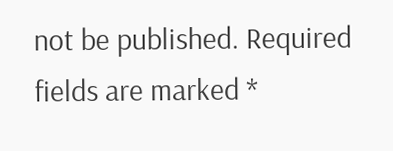not be published. Required fields are marked *